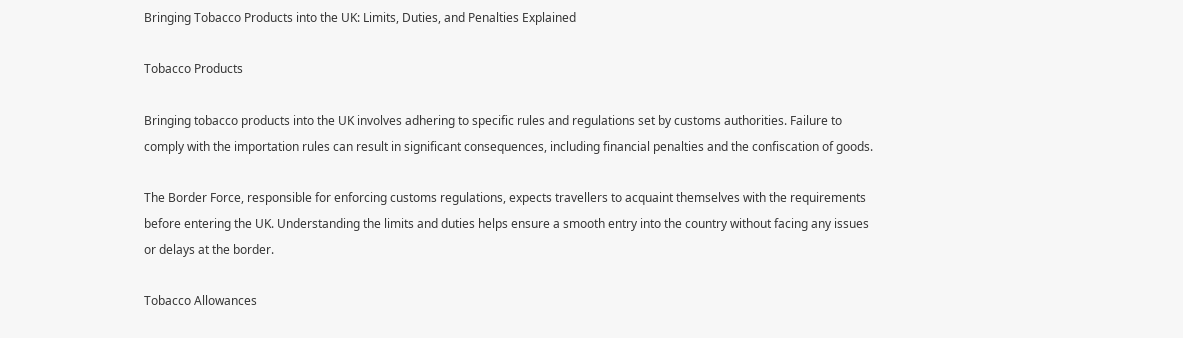Bringing Tobacco Products into the UK: Limits, Duties, and Penalties Explained

Tobacco Products

Bringing tobacco products into the UK involves adhering to specific rules and regulations set by customs authorities. Failure to comply with the importation rules can result in significant consequences, including financial penalties and the confiscation of goods.

The Border Force, responsible for enforcing customs regulations, expects travellers to acquaint themselves with the requirements before entering the UK. Understanding the limits and duties helps ensure a smooth entry into the country without facing any issues or delays at the border.

Tobacco Allowances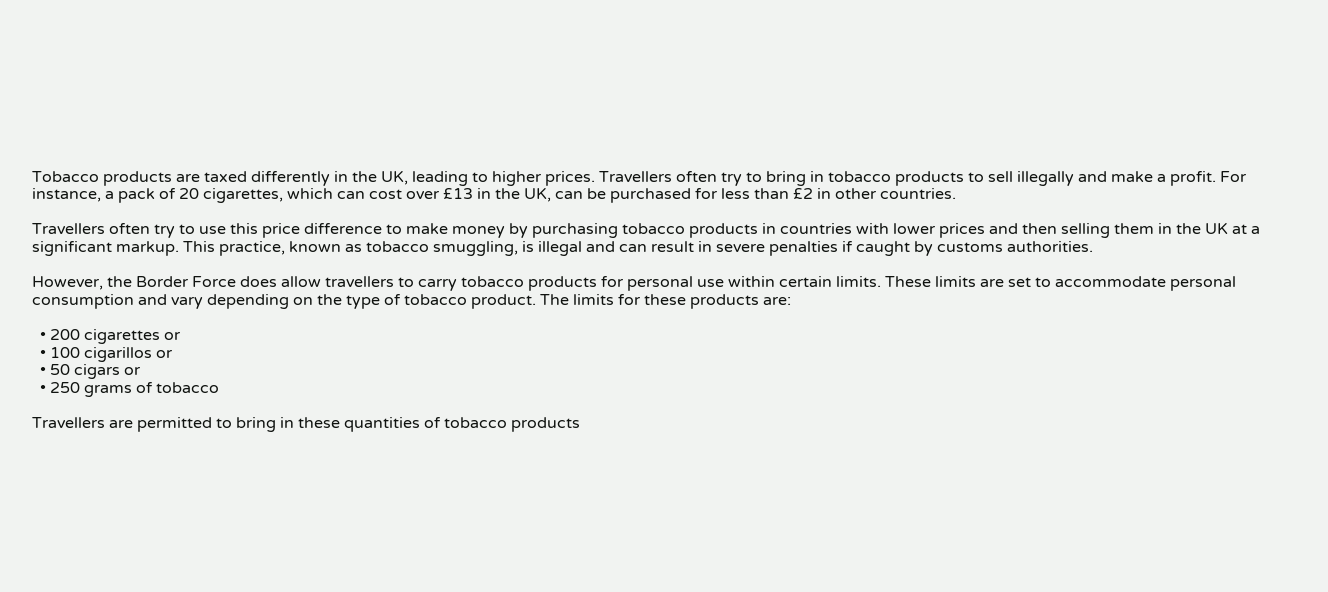Tobacco products are taxed differently in the UK, leading to higher prices. Travellers often try to bring in tobacco products to sell illegally and make a profit. For instance, a pack of 20 cigarettes, which can cost over £13 in the UK, can be purchased for less than £2 in other countries.

Travellers often try to use this price difference to make money by purchasing tobacco products in countries with lower prices and then selling them in the UK at a significant markup. This practice, known as tobacco smuggling, is illegal and can result in severe penalties if caught by customs authorities.

However, the Border Force does allow travellers to carry tobacco products for personal use within certain limits. These limits are set to accommodate personal consumption and vary depending on the type of tobacco product. The limits for these products are:

  • 200 cigarettes or
  • 100 cigarillos or
  • 50 cigars or
  • 250 grams of tobacco

Travellers are permitted to bring in these quantities of tobacco products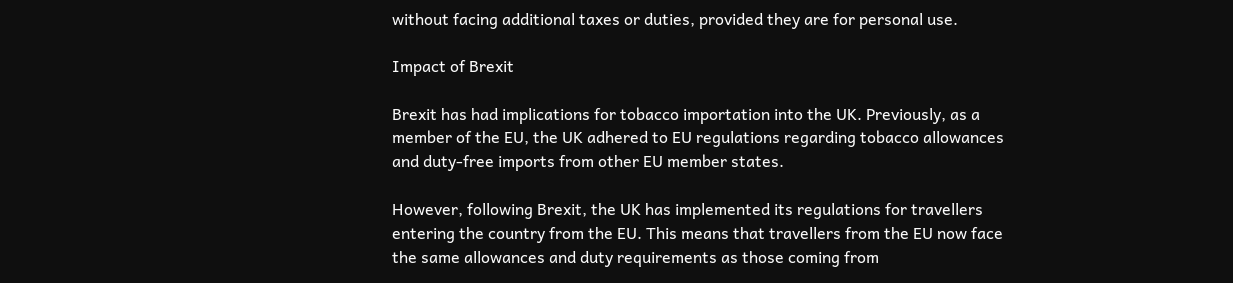without facing additional taxes or duties, provided they are for personal use.

Impact of Brexit

Brexit has had implications for tobacco importation into the UK. Previously, as a member of the EU, the UK adhered to EU regulations regarding tobacco allowances and duty-free imports from other EU member states.

However, following Brexit, the UK has implemented its regulations for travellers entering the country from the EU. This means that travellers from the EU now face the same allowances and duty requirements as those coming from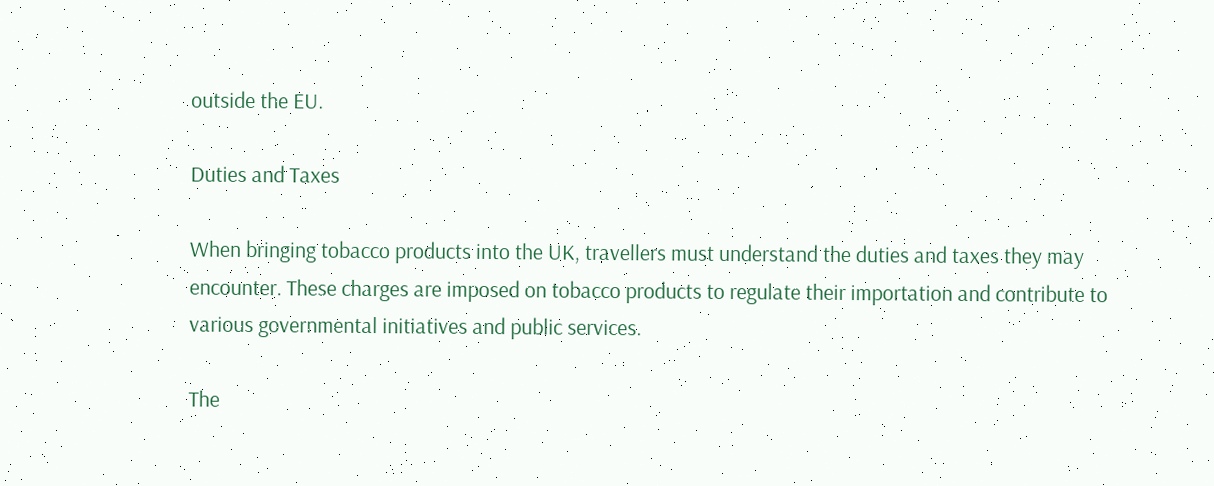outside the EU.

Duties and Taxes

When bringing tobacco products into the UK, travellers must understand the duties and taxes they may encounter. These charges are imposed on tobacco products to regulate their importation and contribute to various governmental initiatives and public services.

The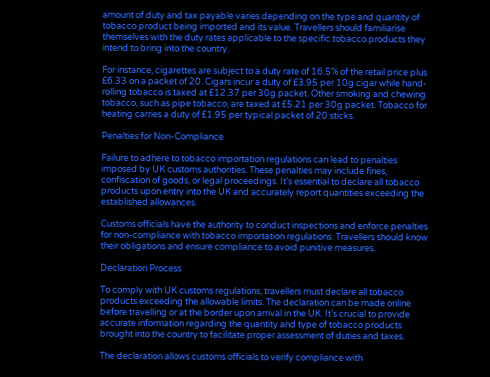amount of duty and tax payable varies depending on the type and quantity of tobacco product being imported and its value. Travellers should familiarise themselves with the duty rates applicable to the specific tobacco products they intend to bring into the country.

For instance, cigarettes are subject to a duty rate of 16.5% of the retail price plus £6.33 on a packet of 20. Cigars incur a duty of £3.95 per 10g cigar while hand-rolling tobacco is taxed at £12.37 per 30g packet. Other smoking and chewing tobacco, such as pipe tobacco, are taxed at £5.21 per 30g packet. Tobacco for heating carries a duty of £1.95 per typical packet of 20 sticks.

Penalties for Non-Compliance

Failure to adhere to tobacco importation regulations can lead to penalties imposed by UK customs authorities. These penalties may include fines, confiscation of goods, or legal proceedings. It’s essential to declare all tobacco products upon entry into the UK and accurately report quantities exceeding the established allowances.

Customs officials have the authority to conduct inspections and enforce penalties for non-compliance with tobacco importation regulations. Travellers should know their obligations and ensure compliance to avoid punitive measures.

Declaration Process

To comply with UK customs regulations, travellers must declare all tobacco products exceeding the allowable limits. The declaration can be made online before travelling or at the border upon arrival in the UK. It’s crucial to provide accurate information regarding the quantity and type of tobacco products brought into the country to facilitate proper assessment of duties and taxes.

The declaration allows customs officials to verify compliance with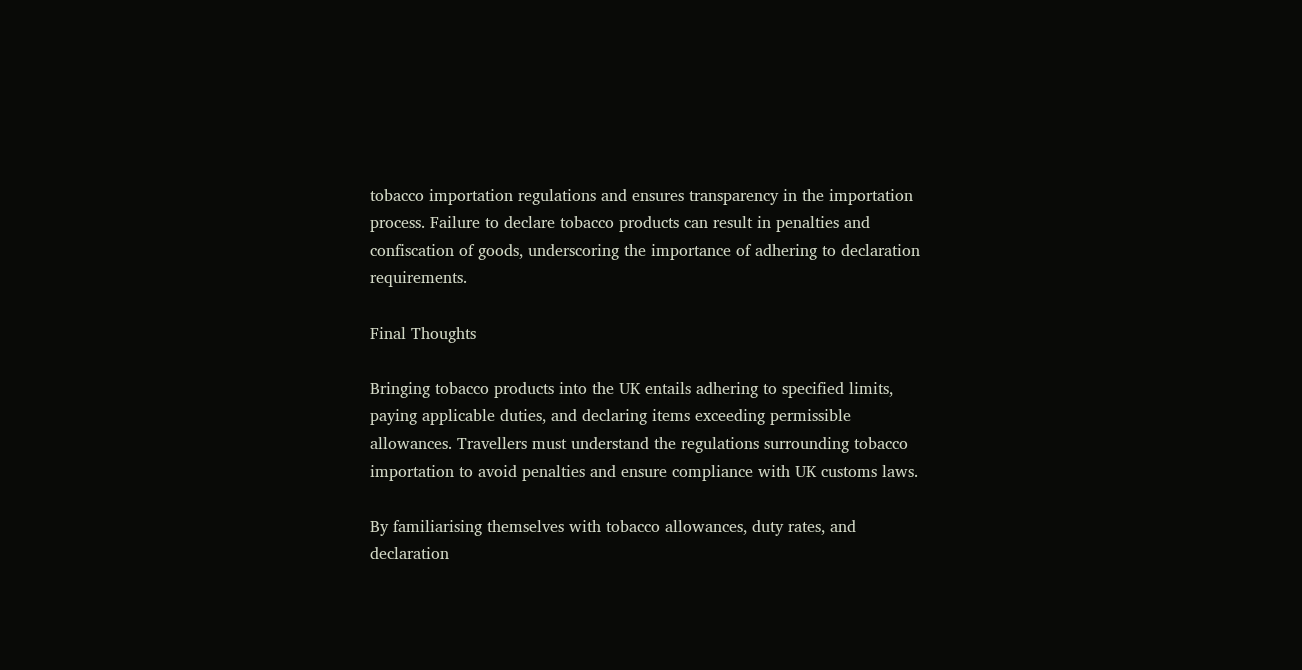tobacco importation regulations and ensures transparency in the importation process. Failure to declare tobacco products can result in penalties and confiscation of goods, underscoring the importance of adhering to declaration requirements.

Final Thoughts

Bringing tobacco products into the UK entails adhering to specified limits, paying applicable duties, and declaring items exceeding permissible allowances. Travellers must understand the regulations surrounding tobacco importation to avoid penalties and ensure compliance with UK customs laws.

By familiarising themselves with tobacco allowances, duty rates, and declaration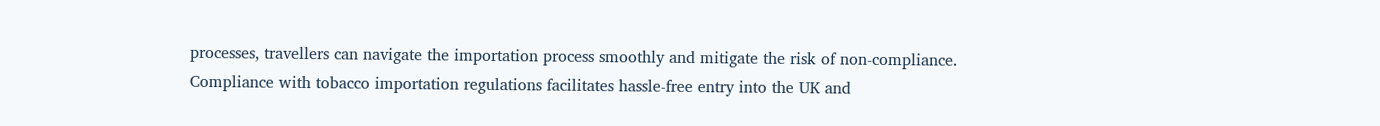processes, travellers can navigate the importation process smoothly and mitigate the risk of non-compliance. Compliance with tobacco importation regulations facilitates hassle-free entry into the UK and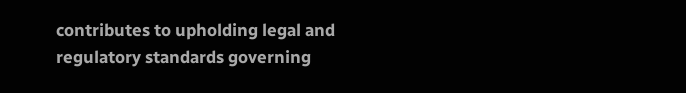contributes to upholding legal and regulatory standards governing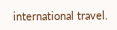international travel.